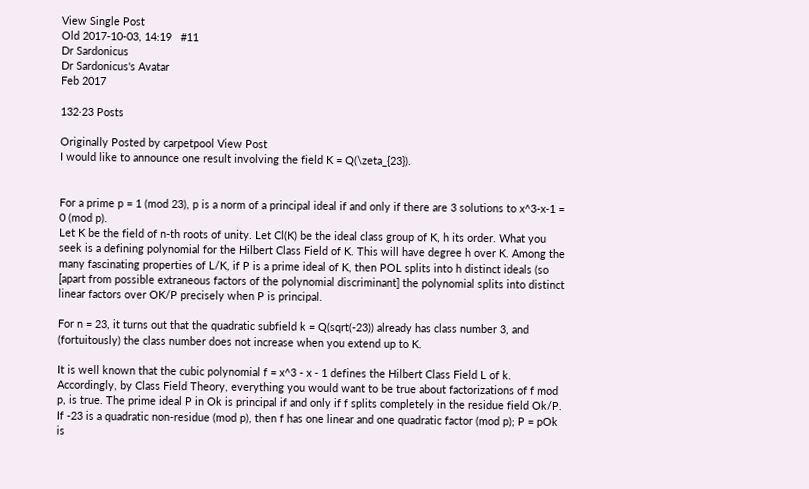View Single Post
Old 2017-10-03, 14:19   #11
Dr Sardonicus
Dr Sardonicus's Avatar
Feb 2017

132·23 Posts

Originally Posted by carpetpool View Post
I would like to announce one result involving the field K = Q(\zeta_{23}).


For a prime p = 1 (mod 23), p is a norm of a principal ideal if and only if there are 3 solutions to x^3-x-1 = 0 (mod p).
Let K be the field of n-th roots of unity. Let Cl(K) be the ideal class group of K, h its order. What you seek is a defining polynomial for the Hilbert Class Field of K. This will have degree h over K. Among the many fascinating properties of L/K, if P is a prime ideal of K, then POL splits into h distinct ideals (so [apart from possible extraneous factors of the polynomial discriminant] the polynomial splits into distinct linear factors over OK/P precisely when P is principal.

For n = 23, it turns out that the quadratic subfield k = Q(sqrt(-23)) already has class number 3, and (fortuitously) the class number does not increase when you extend up to K.

It is well known that the cubic polynomial f = x^3 - x - 1 defines the Hilbert Class Field L of k. Accordingly, by Class Field Theory, everything you would want to be true about factorizations of f mod p, is true. The prime ideal P in Ok is principal if and only if f splits completely in the residue field Ok/P. If -23 is a quadratic non-residue (mod p), then f has one linear and one quadratic factor (mod p); P = pOk is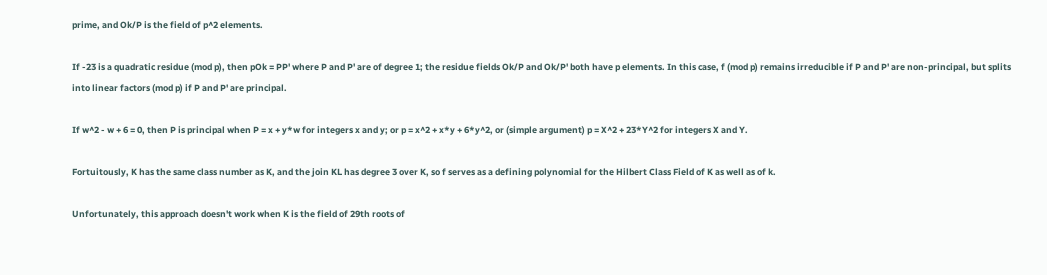prime, and Ok/P is the field of p^2 elements.

If -23 is a quadratic residue (mod p), then pOk = PP' where P and P' are of degree 1; the residue fields Ok/P and Ok/P' both have p elements. In this case, f (mod p) remains irreducible if P and P' are non-principal, but splits into linear factors (mod p) if P and P' are principal.

If w^2 - w + 6 = 0, then P is principal when P = x + y*w for integers x and y; or p = x^2 + x*y + 6*y^2, or (simple argument) p = X^2 + 23*Y^2 for integers X and Y.

Fortuitously, K has the same class number as K, and the join KL has degree 3 over K, so f serves as a defining polynomial for the Hilbert Class Field of K as well as of k.

Unfortunately, this approach doesn't work when K is the field of 29th roots of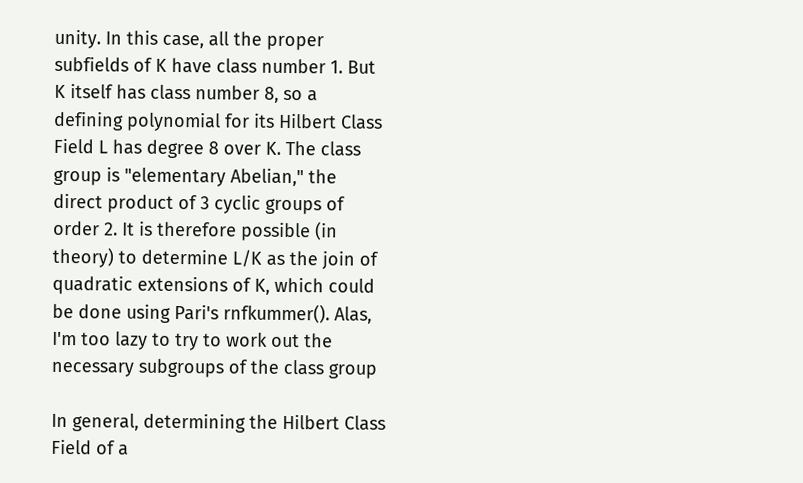unity. In this case, all the proper subfields of K have class number 1. But K itself has class number 8, so a defining polynomial for its Hilbert Class Field L has degree 8 over K. The class group is "elementary Abelian," the direct product of 3 cyclic groups of order 2. It is therefore possible (in theory) to determine L/K as the join of quadratic extensions of K, which could be done using Pari's rnfkummer(). Alas, I'm too lazy to try to work out the necessary subgroups of the class group

In general, determining the Hilbert Class Field of a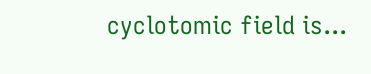cyclotomic field is...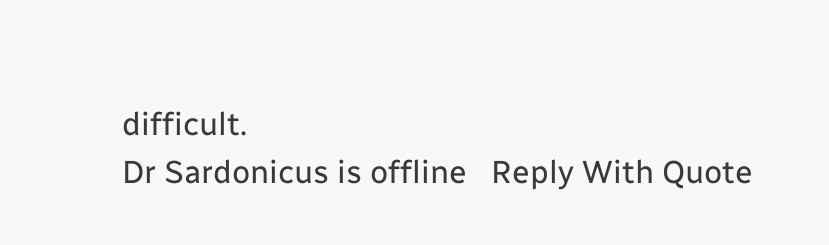difficult.
Dr Sardonicus is offline   Reply With Quote